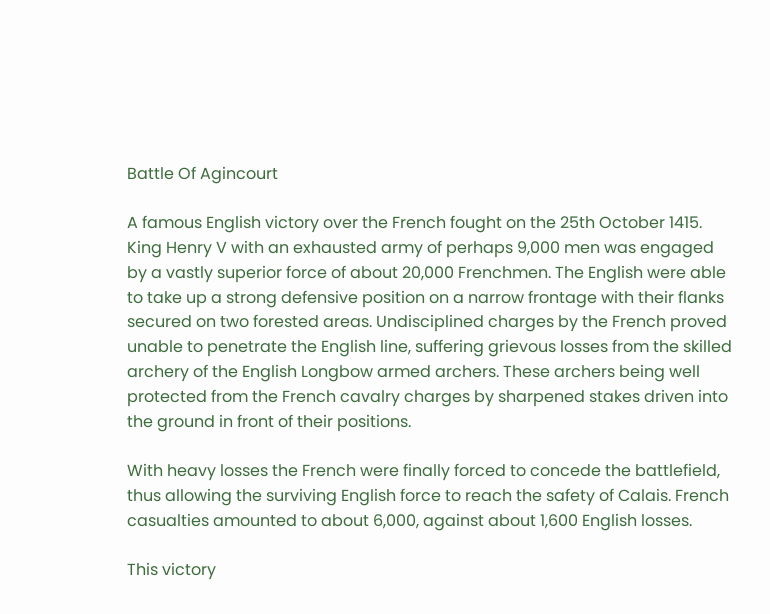Battle Of Agincourt

A famous English victory over the French fought on the 25th October 1415. King Henry V with an exhausted army of perhaps 9,000 men was engaged by a vastly superior force of about 20,000 Frenchmen. The English were able to take up a strong defensive position on a narrow frontage with their flanks secured on two forested areas. Undisciplined charges by the French proved unable to penetrate the English line, suffering grievous losses from the skilled archery of the English Longbow armed archers. These archers being well protected from the French cavalry charges by sharpened stakes driven into the ground in front of their positions.

With heavy losses the French were finally forced to concede the battlefield, thus allowing the surviving English force to reach the safety of Calais. French casualties amounted to about 6,000, against about 1,600 English losses.

This victory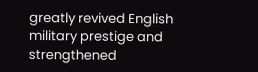greatly revived English military prestige and strengthened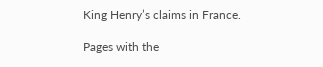King Henry’s claims in France.

Pages with the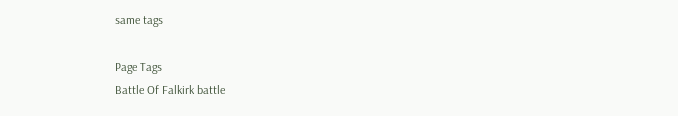same tags

Page Tags
Battle Of Falkirk battle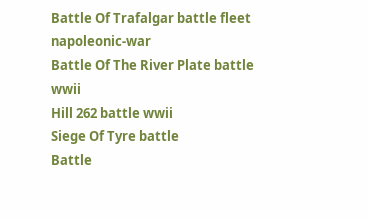Battle Of Trafalgar battle fleet napoleonic-war
Battle Of The River Plate battle wwii
Hill 262 battle wwii
Siege Of Tyre battle
Battle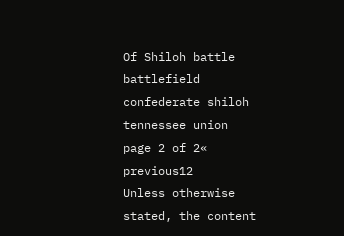Of Shiloh battle battlefield confederate shiloh tennessee union
page 2 of 2« previous12
Unless otherwise stated, the content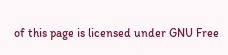of this page is licensed under GNU Free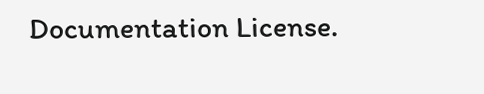Documentation License.